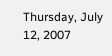Thursday, July 12, 2007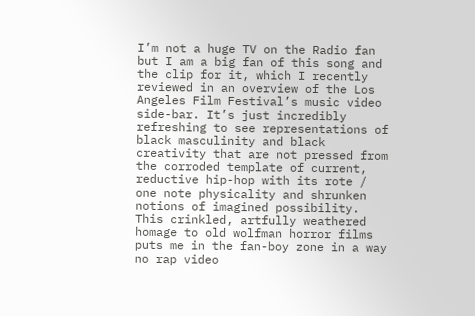I’m not a huge TV on the Radio fan but I am a big fan of this song and the clip for it, which I recently reviewed in an overview of the Los Angeles Film Festival’s music video side-bar. It’s just incredibly refreshing to see representations of black masculinity and black creativity that are not pressed from the corroded template of current, reductive hip-hop with its rote / one note physicality and shrunken notions of imagined possibility. This crinkled, artfully weathered homage to old wolfman horror films puts me in the fan-boy zone in a way no rap video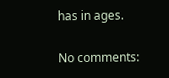has in ages.

No comments: